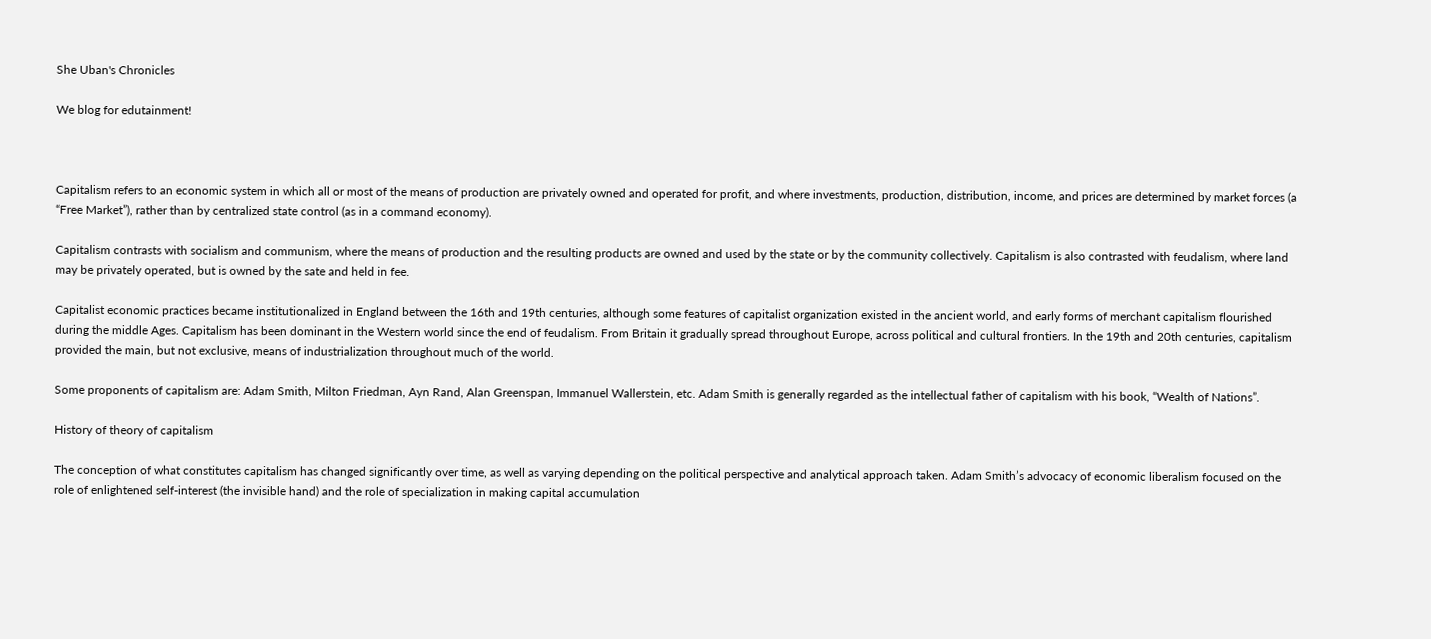She Uban's Chronicles

We blog for edutainment!



Capitalism refers to an economic system in which all or most of the means of production are privately owned and operated for profit, and where investments, production, distribution, income, and prices are determined by market forces (a “Free Market”), rather than by centralized state control (as in a command economy).

Capitalism contrasts with socialism and communism, where the means of production and the resulting products are owned and used by the state or by the community collectively. Capitalism is also contrasted with feudalism, where land may be privately operated, but is owned by the sate and held in fee.

Capitalist economic practices became institutionalized in England between the 16th and 19th centuries, although some features of capitalist organization existed in the ancient world, and early forms of merchant capitalism flourished during the middle Ages. Capitalism has been dominant in the Western world since the end of feudalism. From Britain it gradually spread throughout Europe, across political and cultural frontiers. In the 19th and 20th centuries, capitalism provided the main, but not exclusive, means of industrialization throughout much of the world.

Some proponents of capitalism are: Adam Smith, Milton Friedman, Ayn Rand, Alan Greenspan, Immanuel Wallerstein, etc. Adam Smith is generally regarded as the intellectual father of capitalism with his book, “Wealth of Nations”.

History of theory of capitalism

The conception of what constitutes capitalism has changed significantly over time, as well as varying depending on the political perspective and analytical approach taken. Adam Smith’s advocacy of economic liberalism focused on the role of enlightened self-interest (the invisible hand) and the role of specialization in making capital accumulation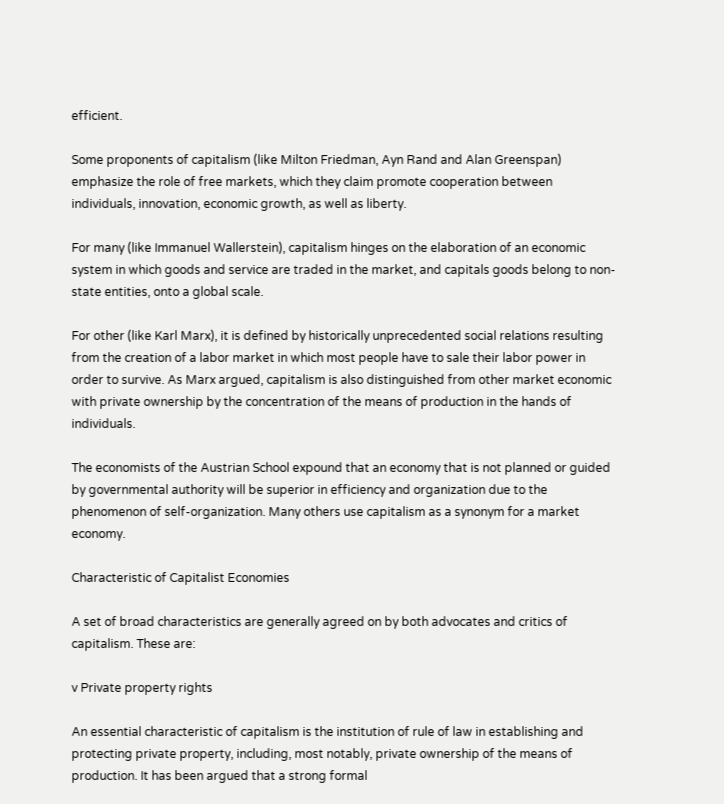efficient.

Some proponents of capitalism (like Milton Friedman, Ayn Rand and Alan Greenspan) emphasize the role of free markets, which they claim promote cooperation between individuals, innovation, economic growth, as well as liberty.

For many (like Immanuel Wallerstein), capitalism hinges on the elaboration of an economic system in which goods and service are traded in the market, and capitals goods belong to non-state entities, onto a global scale.

For other (like Karl Marx), it is defined by historically unprecedented social relations resulting from the creation of a labor market in which most people have to sale their labor power in order to survive. As Marx argued, capitalism is also distinguished from other market economic with private ownership by the concentration of the means of production in the hands of individuals.

The economists of the Austrian School expound that an economy that is not planned or guided by governmental authority will be superior in efficiency and organization due to the phenomenon of self-organization. Many others use capitalism as a synonym for a market economy.

Characteristic of Capitalist Economies

A set of broad characteristics are generally agreed on by both advocates and critics of capitalism. These are:

v Private property rights

An essential characteristic of capitalism is the institution of rule of law in establishing and protecting private property, including, most notably, private ownership of the means of production. It has been argued that a strong formal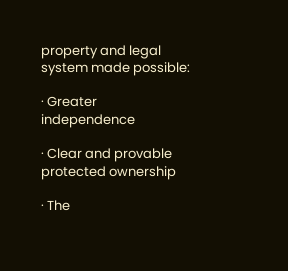property and legal system made possible:

· Greater independence

· Clear and provable protected ownership

· The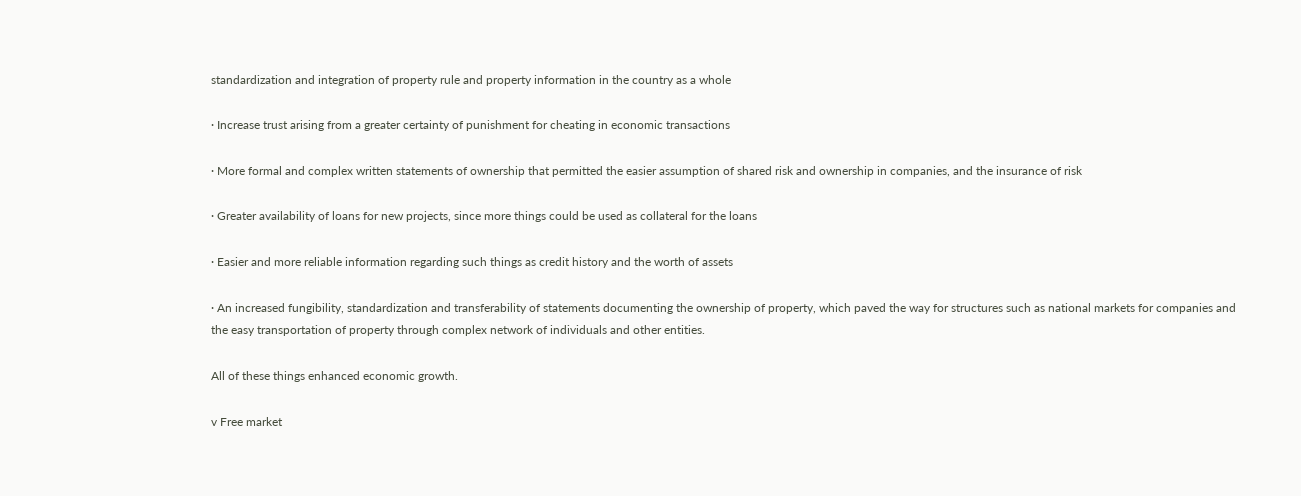standardization and integration of property rule and property information in the country as a whole

· Increase trust arising from a greater certainty of punishment for cheating in economic transactions

· More formal and complex written statements of ownership that permitted the easier assumption of shared risk and ownership in companies, and the insurance of risk

· Greater availability of loans for new projects, since more things could be used as collateral for the loans

· Easier and more reliable information regarding such things as credit history and the worth of assets

· An increased fungibility, standardization and transferability of statements documenting the ownership of property, which paved the way for structures such as national markets for companies and the easy transportation of property through complex network of individuals and other entities.

All of these things enhanced economic growth.

v Free market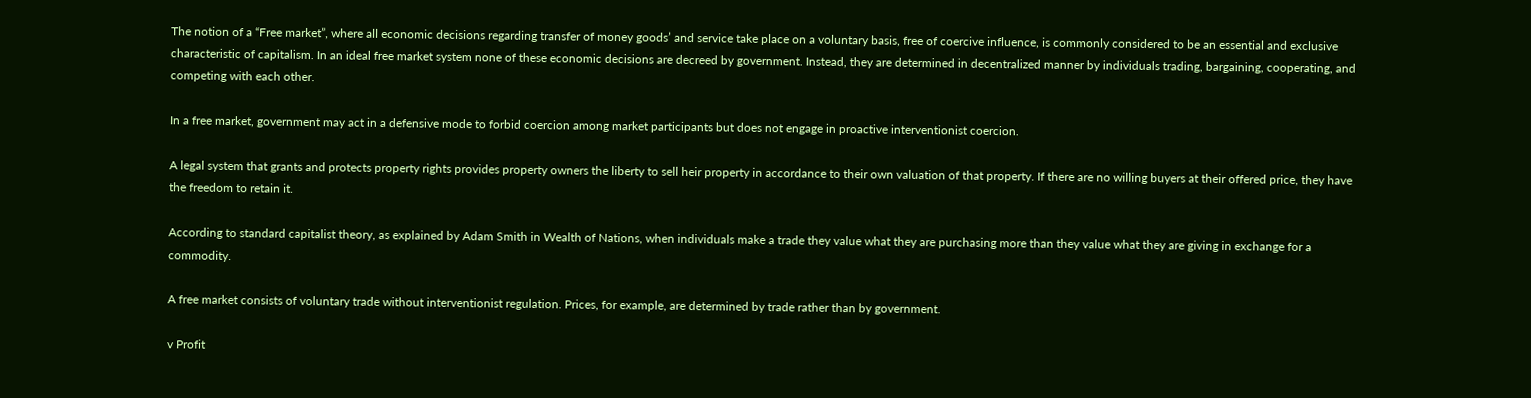The notion of a “Free market”, where all economic decisions regarding transfer of money goods’ and service take place on a voluntary basis, free of coercive influence, is commonly considered to be an essential and exclusive characteristic of capitalism. In an ideal free market system none of these economic decisions are decreed by government. Instead, they are determined in decentralized manner by individuals trading, bargaining, cooperating, and competing with each other.

In a free market, government may act in a defensive mode to forbid coercion among market participants but does not engage in proactive interventionist coercion.

A legal system that grants and protects property rights provides property owners the liberty to sell heir property in accordance to their own valuation of that property. If there are no willing buyers at their offered price, they have the freedom to retain it.

According to standard capitalist theory, as explained by Adam Smith in Wealth of Nations, when individuals make a trade they value what they are purchasing more than they value what they are giving in exchange for a commodity.

A free market consists of voluntary trade without interventionist regulation. Prices, for example, are determined by trade rather than by government.

v Profit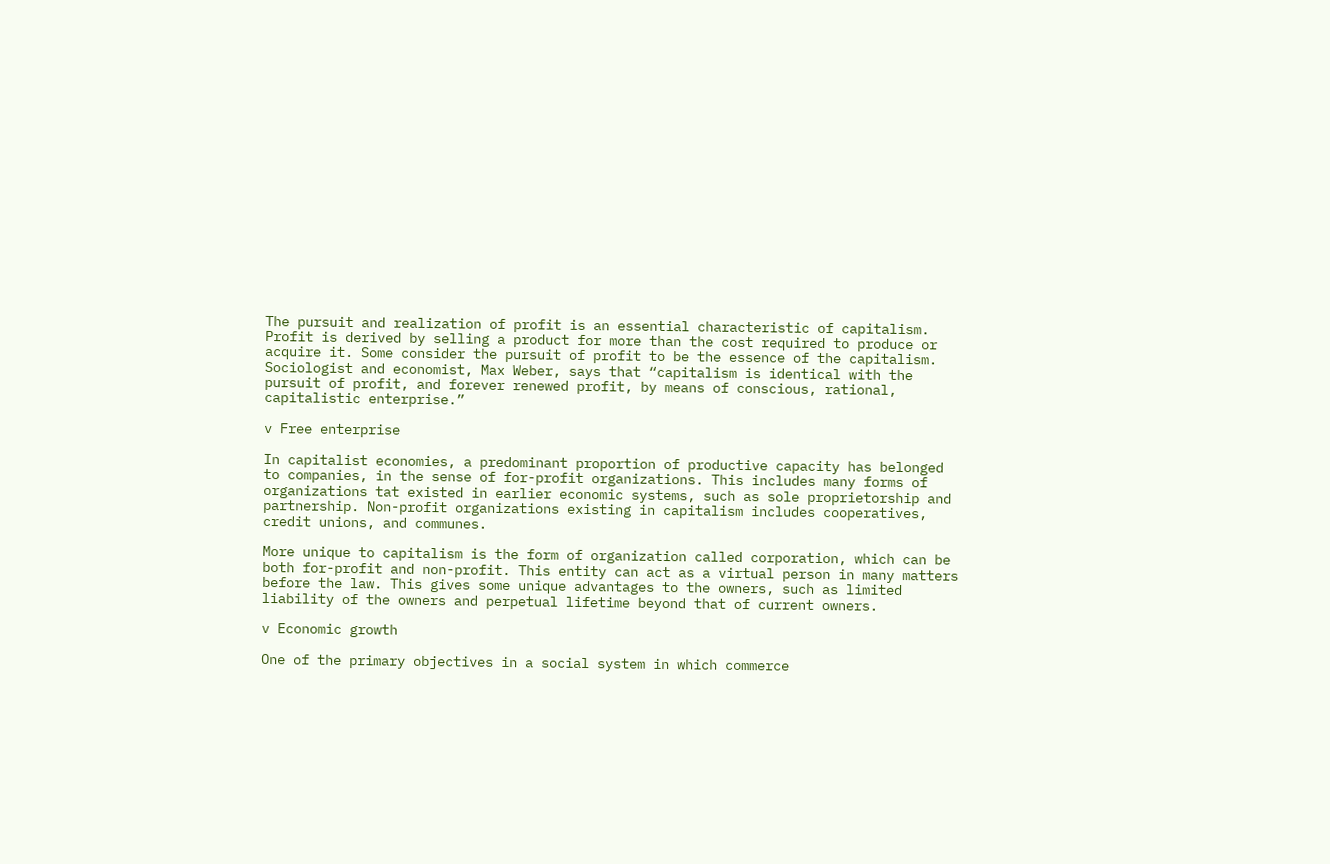The pursuit and realization of profit is an essential characteristic of capitalism. Profit is derived by selling a product for more than the cost required to produce or acquire it. Some consider the pursuit of profit to be the essence of the capitalism. Sociologist and economist, Max Weber, says that “capitalism is identical with the pursuit of profit, and forever renewed profit, by means of conscious, rational, capitalistic enterprise.”

v Free enterprise

In capitalist economies, a predominant proportion of productive capacity has belonged to companies, in the sense of for-profit organizations. This includes many forms of organizations tat existed in earlier economic systems, such as sole proprietorship and partnership. Non-profit organizations existing in capitalism includes cooperatives, credit unions, and communes.

More unique to capitalism is the form of organization called corporation, which can be both for-profit and non-profit. This entity can act as a virtual person in many matters before the law. This gives some unique advantages to the owners, such as limited liability of the owners and perpetual lifetime beyond that of current owners.

v Economic growth

One of the primary objectives in a social system in which commerce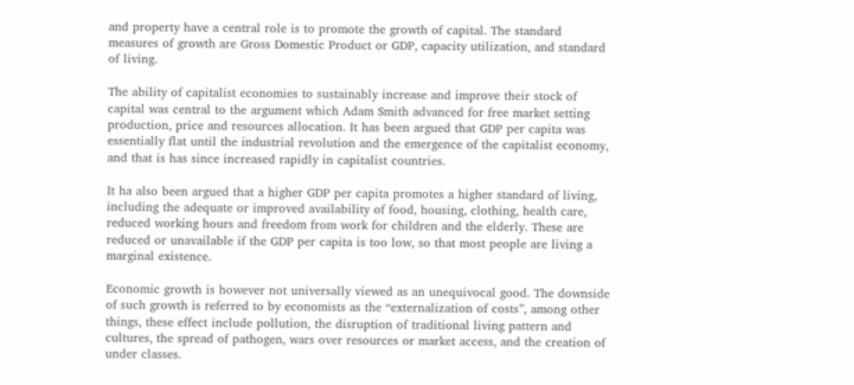and property have a central role is to promote the growth of capital. The standard measures of growth are Gross Domestic Product or GDP, capacity utilization, and standard of living.

The ability of capitalist economies to sustainably increase and improve their stock of capital was central to the argument which Adam Smith advanced for free market setting production, price and resources allocation. It has been argued that GDP per capita was essentially flat until the industrial revolution and the emergence of the capitalist economy, and that is has since increased rapidly in capitalist countries.

It ha also been argued that a higher GDP per capita promotes a higher standard of living, including the adequate or improved availability of food, housing, clothing, health care, reduced working hours and freedom from work for children and the elderly. These are reduced or unavailable if the GDP per capita is too low, so that most people are living a marginal existence.

Economic growth is however not universally viewed as an unequivocal good. The downside of such growth is referred to by economists as the “externalization of costs”, among other things, these effect include pollution, the disruption of traditional living pattern and cultures, the spread of pathogen, wars over resources or market access, and the creation of under classes.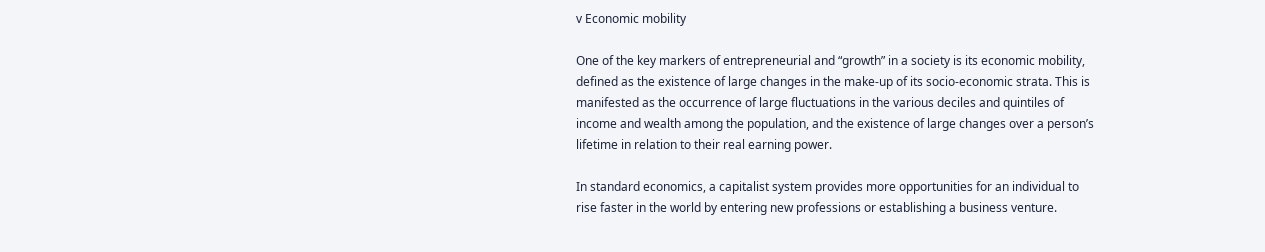v Economic mobility

One of the key markers of entrepreneurial and “growth” in a society is its economic mobility, defined as the existence of large changes in the make-up of its socio-economic strata. This is manifested as the occurrence of large fluctuations in the various deciles and quintiles of income and wealth among the population, and the existence of large changes over a person’s lifetime in relation to their real earning power.

In standard economics, a capitalist system provides more opportunities for an individual to rise faster in the world by entering new professions or establishing a business venture.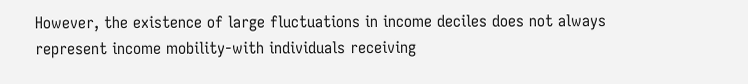However, the existence of large fluctuations in income deciles does not always represent income mobility-with individuals receiving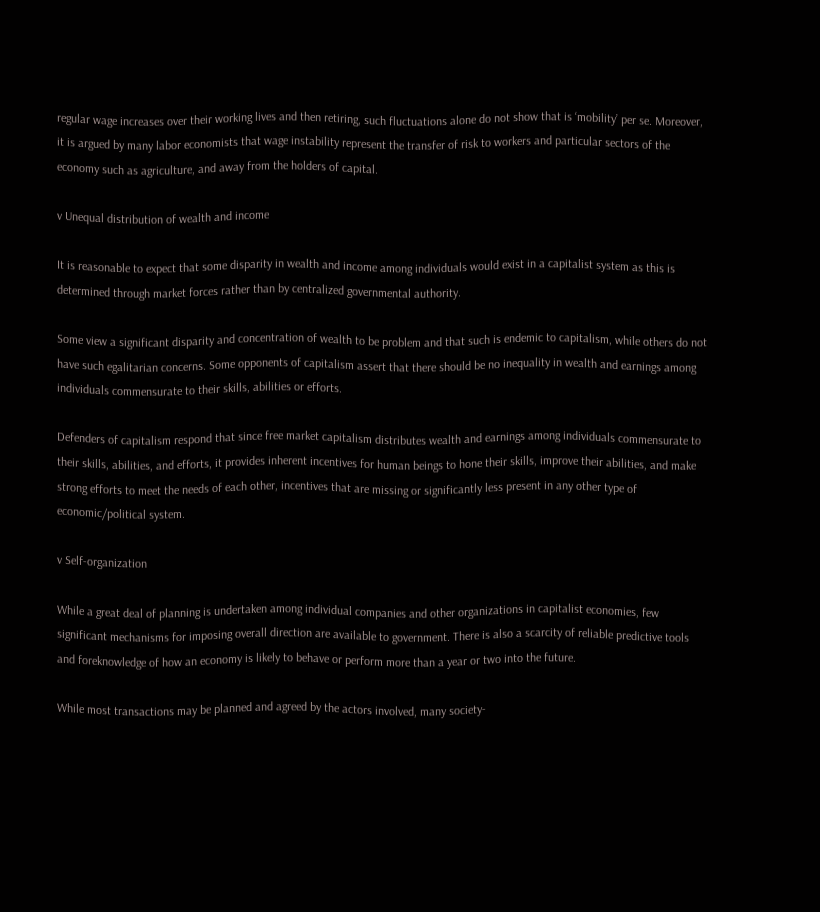regular wage increases over their working lives and then retiring, such fluctuations alone do not show that is ‘mobility’ per se. Moreover, it is argued by many labor economists that wage instability represent the transfer of risk to workers and particular sectors of the economy such as agriculture, and away from the holders of capital.

v Unequal distribution of wealth and income

It is reasonable to expect that some disparity in wealth and income among individuals would exist in a capitalist system as this is determined through market forces rather than by centralized governmental authority.

Some view a significant disparity and concentration of wealth to be problem and that such is endemic to capitalism, while others do not have such egalitarian concerns. Some opponents of capitalism assert that there should be no inequality in wealth and earnings among individuals commensurate to their skills, abilities or efforts.

Defenders of capitalism respond that since free market capitalism distributes wealth and earnings among individuals commensurate to their skills, abilities, and efforts, it provides inherent incentives for human beings to hone their skills, improve their abilities, and make strong efforts to meet the needs of each other, incentives that are missing or significantly less present in any other type of economic/political system.

v Self-organization

While a great deal of planning is undertaken among individual companies and other organizations in capitalist economies, few significant mechanisms for imposing overall direction are available to government. There is also a scarcity of reliable predictive tools and foreknowledge of how an economy is likely to behave or perform more than a year or two into the future.

While most transactions may be planned and agreed by the actors involved, many society-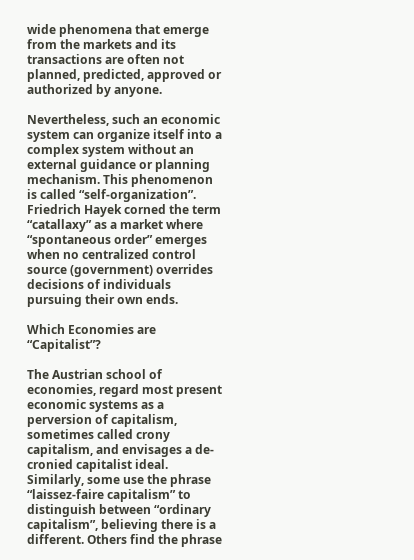wide phenomena that emerge from the markets and its transactions are often not planned, predicted, approved or authorized by anyone.

Nevertheless, such an economic system can organize itself into a complex system without an external guidance or planning mechanism. This phenomenon is called “self-organization”. Friedrich Hayek corned the term “catallaxy” as a market where “spontaneous order” emerges when no centralized control source (government) overrides decisions of individuals pursuing their own ends.

Which Economies are “Capitalist”?

The Austrian school of economies, regard most present economic systems as a perversion of capitalism, sometimes called crony capitalism, and envisages a de-cronied capitalist ideal. Similarly, some use the phrase “laissez-faire capitalism” to distinguish between “ordinary capitalism”, believing there is a different. Others find the phrase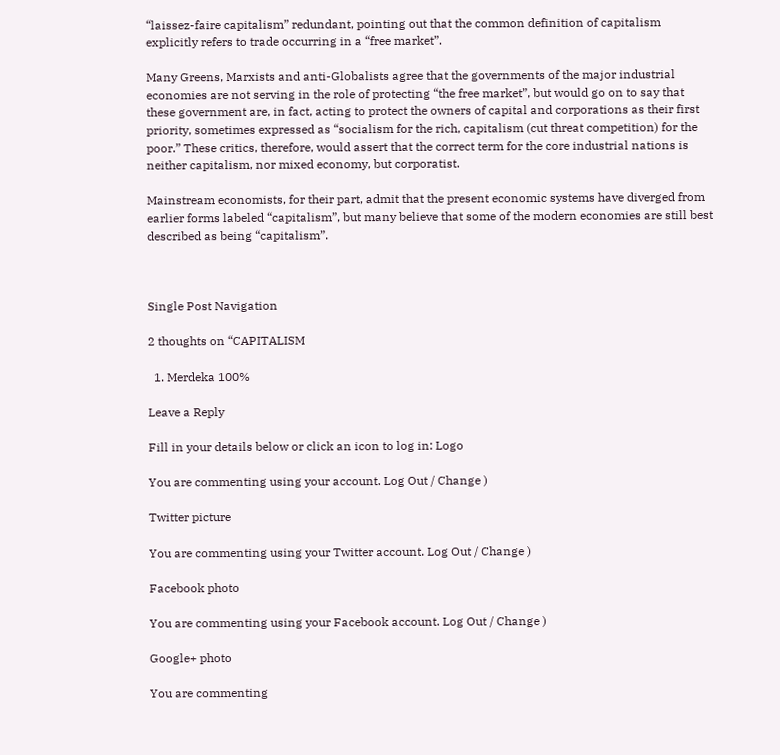“laissez-faire capitalism” redundant, pointing out that the common definition of capitalism explicitly refers to trade occurring in a “free market”.

Many Greens, Marxists and anti-Globalists agree that the governments of the major industrial economies are not serving in the role of protecting “the free market”, but would go on to say that these government are, in fact, acting to protect the owners of capital and corporations as their first priority, sometimes expressed as “socialism for the rich, capitalism (cut threat competition) for the poor.” These critics, therefore, would assert that the correct term for the core industrial nations is neither capitalism, nor mixed economy, but corporatist.

Mainstream economists, for their part, admit that the present economic systems have diverged from earlier forms labeled “capitalism”, but many believe that some of the modern economies are still best described as being “capitalism”.



Single Post Navigation

2 thoughts on “CAPITALISM

  1. Merdeka 100%

Leave a Reply

Fill in your details below or click an icon to log in: Logo

You are commenting using your account. Log Out / Change )

Twitter picture

You are commenting using your Twitter account. Log Out / Change )

Facebook photo

You are commenting using your Facebook account. Log Out / Change )

Google+ photo

You are commenting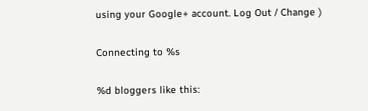using your Google+ account. Log Out / Change )

Connecting to %s

%d bloggers like this: